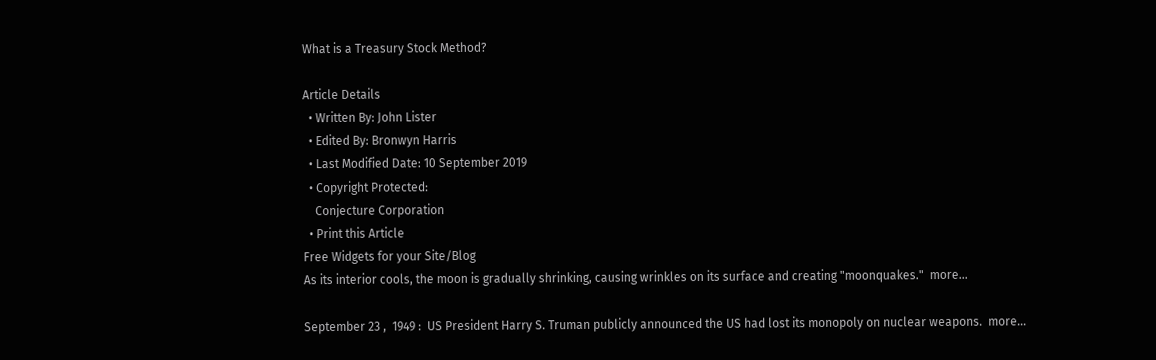What is a Treasury Stock Method?

Article Details
  • Written By: John Lister
  • Edited By: Bronwyn Harris
  • Last Modified Date: 10 September 2019
  • Copyright Protected:
    Conjecture Corporation
  • Print this Article
Free Widgets for your Site/Blog
As its interior cools, the moon is gradually shrinking, causing wrinkles on its surface and creating "moonquakes."  more...

September 23 ,  1949 :  US President Harry S. Truman publicly announced the US had lost its monopoly on nuclear weapons.  more...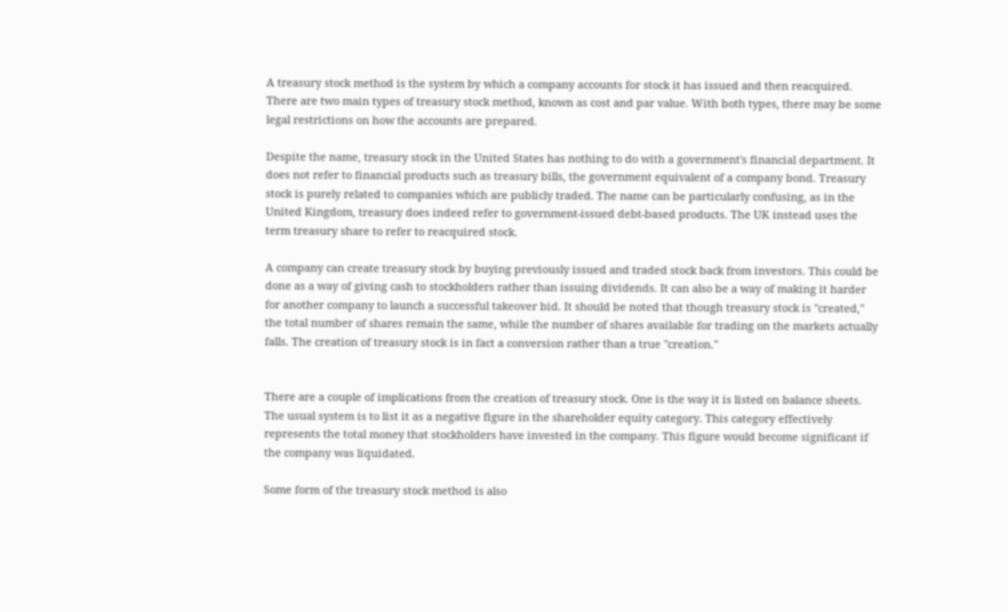A treasury stock method is the system by which a company accounts for stock it has issued and then reacquired. There are two main types of treasury stock method, known as cost and par value. With both types, there may be some legal restrictions on how the accounts are prepared.

Despite the name, treasury stock in the United States has nothing to do with a government's financial department. It does not refer to financial products such as treasury bills, the government equivalent of a company bond. Treasury stock is purely related to companies which are publicly traded. The name can be particularly confusing, as in the United Kingdom, treasury does indeed refer to government-issued debt-based products. The UK instead uses the term treasury share to refer to reacquired stock.

A company can create treasury stock by buying previously issued and traded stock back from investors. This could be done as a way of giving cash to stockholders rather than issuing dividends. It can also be a way of making it harder for another company to launch a successful takeover bid. It should be noted that though treasury stock is "created," the total number of shares remain the same, while the number of shares available for trading on the markets actually falls. The creation of treasury stock is in fact a conversion rather than a true "creation."


There are a couple of implications from the creation of treasury stock. One is the way it is listed on balance sheets. The usual system is to list it as a negative figure in the shareholder equity category. This category effectively represents the total money that stockholders have invested in the company. This figure would become significant if the company was liquidated.

Some form of the treasury stock method is also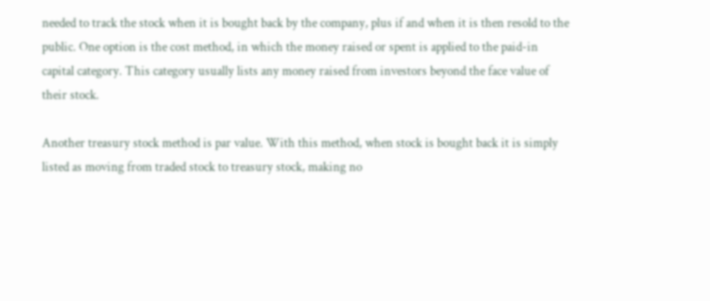needed to track the stock when it is bought back by the company, plus if and when it is then resold to the public. One option is the cost method, in which the money raised or spent is applied to the paid-in capital category. This category usually lists any money raised from investors beyond the face value of their stock.

Another treasury stock method is par value. With this method, when stock is bought back it is simply listed as moving from traded stock to treasury stock, making no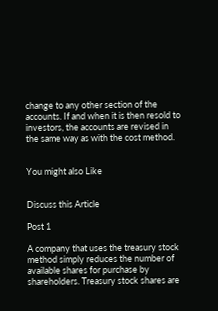change to any other section of the accounts. If and when it is then resold to investors, the accounts are revised in the same way as with the cost method.


You might also Like


Discuss this Article

Post 1

A company that uses the treasury stock method simply reduces the number of available shares for purchase by shareholders. Treasury stock shares are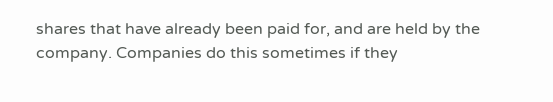shares that have already been paid for, and are held by the company. Companies do this sometimes if they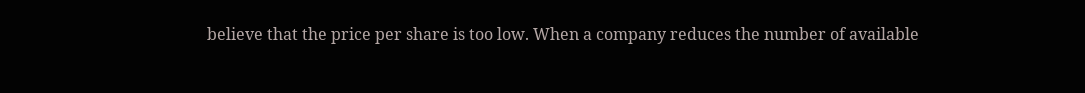believe that the price per share is too low. When a company reduces the number of available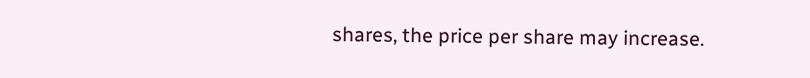shares, the price per share may increase.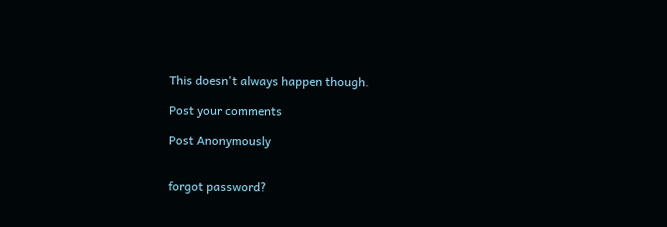This doesn't always happen though.

Post your comments

Post Anonymously


forgot password?